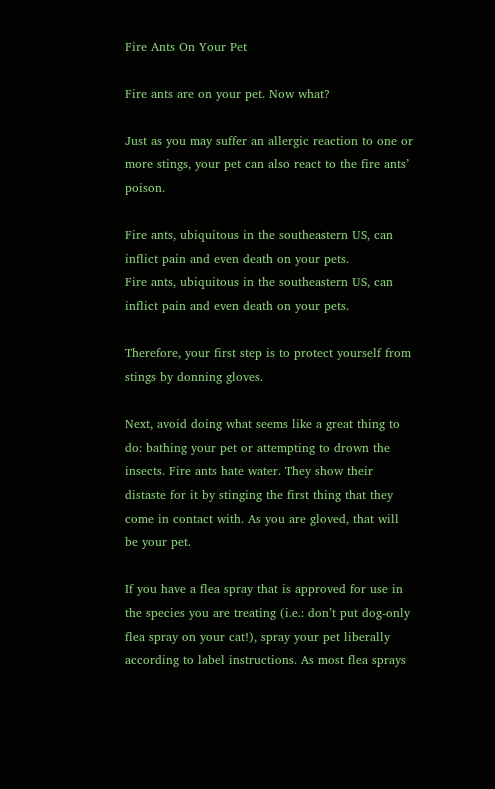Fire Ants On Your Pet

Fire ants are on your pet. Now what?

Just as you may suffer an allergic reaction to one or more stings, your pet can also react to the fire ants’ poison.

Fire ants, ubiquitous in the southeastern US, can inflict pain and even death on your pets.
Fire ants, ubiquitous in the southeastern US, can inflict pain and even death on your pets.

Therefore, your first step is to protect yourself from stings by donning gloves.

Next, avoid doing what seems like a great thing to do: bathing your pet or attempting to drown the insects. Fire ants hate water. They show their distaste for it by stinging the first thing that they come in contact with. As you are gloved, that will be your pet.

If you have a flea spray that is approved for use in the species you are treating (i.e.: don’t put dog-only flea spray on your cat!), spray your pet liberally according to label instructions. As most flea sprays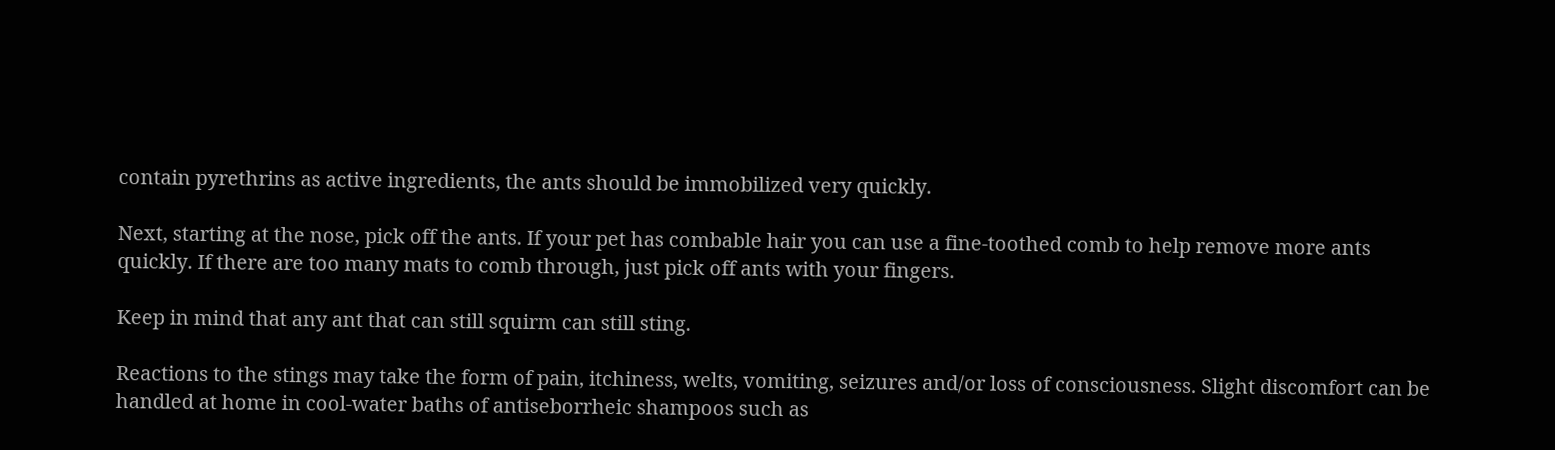contain pyrethrins as active ingredients, the ants should be immobilized very quickly.

Next, starting at the nose, pick off the ants. If your pet has combable hair you can use a fine-toothed comb to help remove more ants quickly. If there are too many mats to comb through, just pick off ants with your fingers.

Keep in mind that any ant that can still squirm can still sting.

Reactions to the stings may take the form of pain, itchiness, welts, vomiting, seizures and/or loss of consciousness. Slight discomfort can be handled at home in cool-water baths of antiseborrheic shampoos such as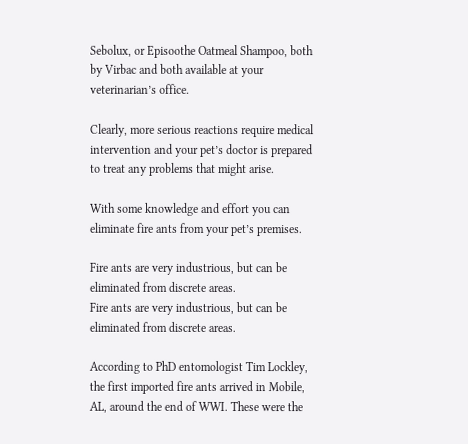Sebolux, or Episoothe Oatmeal Shampoo, both by Virbac and both available at your veterinarian’s office.

Clearly, more serious reactions require medical intervention and your pet’s doctor is prepared to treat any problems that might arise.

With some knowledge and effort you can eliminate fire ants from your pet’s premises.

Fire ants are very industrious, but can be eliminated from discrete areas.
Fire ants are very industrious, but can be eliminated from discrete areas.

According to PhD entomologist Tim Lockley, the first imported fire ants arrived in Mobile, AL, around the end of WWI. These were the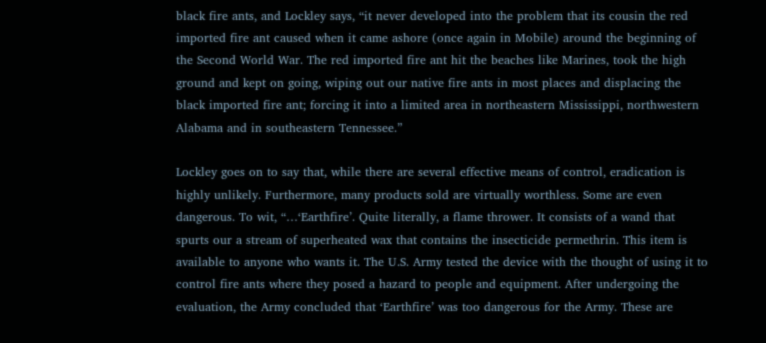black fire ants, and Lockley says, “it never developed into the problem that its cousin the red imported fire ant caused when it came ashore (once again in Mobile) around the beginning of the Second World War. The red imported fire ant hit the beaches like Marines, took the high ground and kept on going, wiping out our native fire ants in most places and displacing the black imported fire ant; forcing it into a limited area in northeastern Mississippi, northwestern Alabama and in southeastern Tennessee.”

Lockley goes on to say that, while there are several effective means of control, eradication is highly unlikely. Furthermore, many products sold are virtually worthless. Some are even dangerous. To wit, “…‘Earthfire’. Quite literally, a flame thrower. It consists of a wand that spurts our a stream of superheated wax that contains the insecticide permethrin. This item is available to anyone who wants it. The U.S. Army tested the device with the thought of using it to control fire ants where they posed a hazard to people and equipment. After undergoing the evaluation, the Army concluded that ‘Earthfire’ was too dangerous for the Army. These are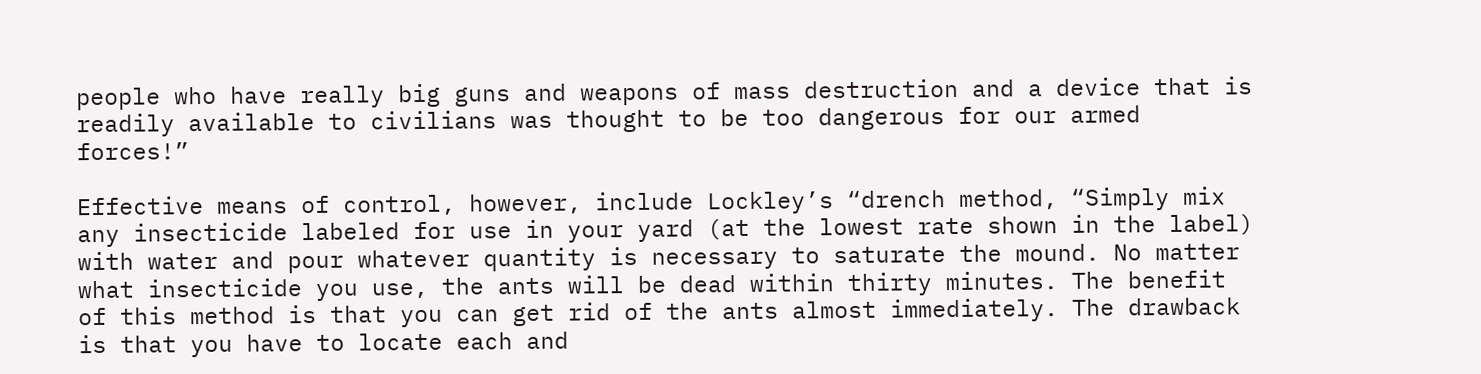people who have really big guns and weapons of mass destruction and a device that is readily available to civilians was thought to be too dangerous for our armed forces!”

Effective means of control, however, include Lockley’s “drench method, “Simply mix any insecticide labeled for use in your yard (at the lowest rate shown in the label) with water and pour whatever quantity is necessary to saturate the mound. No matter what insecticide you use, the ants will be dead within thirty minutes. The benefit of this method is that you can get rid of the ants almost immediately. The drawback is that you have to locate each and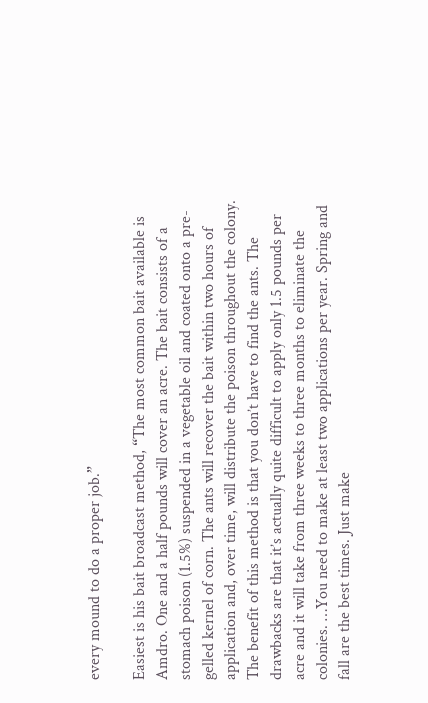every mound to do a proper job.”

Easiest is his bait broadcast method, “The most common bait available is Amdro. One and a half pounds will cover an acre. The bait consists of a stomach poison (1.5%) suspended in a vegetable oil and coated onto a pre-gelled kernel of corn. The ants will recover the bait within two hours of application and, over time, will distribute the poison throughout the colony. The benefit of this method is that you don’t have to find the ants. The drawbacks are that it’s actually quite difficult to apply only 1.5 pounds per acre and it will take from three weeks to three months to eliminate the colonies. …You need to make at least two applications per year. Spring and fall are the best times. Just make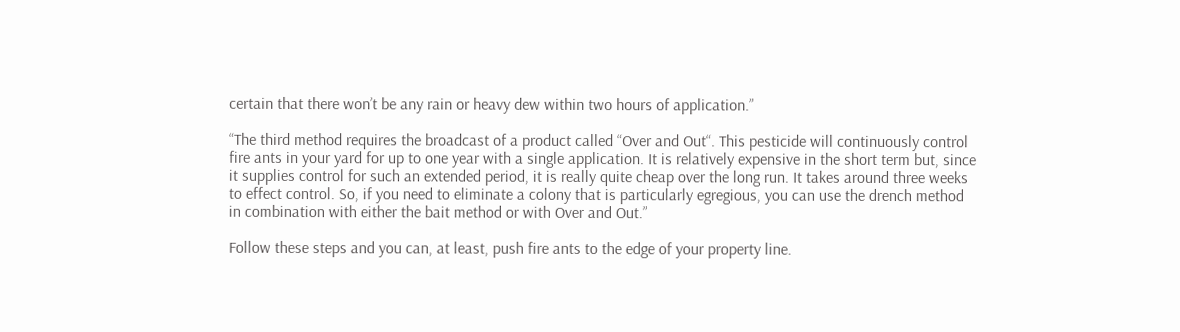certain that there won’t be any rain or heavy dew within two hours of application.”

“The third method requires the broadcast of a product called “Over and Out“. This pesticide will continuously control fire ants in your yard for up to one year with a single application. It is relatively expensive in the short term but, since it supplies control for such an extended period, it is really quite cheap over the long run. It takes around three weeks to effect control. So, if you need to eliminate a colony that is particularly egregious, you can use the drench method in combination with either the bait method or with Over and Out.”

Follow these steps and you can, at least, push fire ants to the edge of your property line.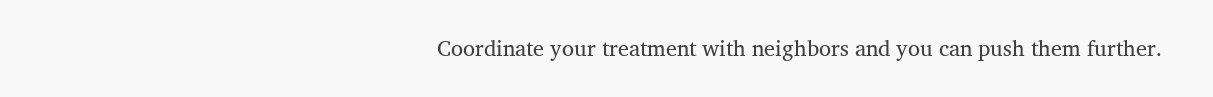Coordinate your treatment with neighbors and you can push them further.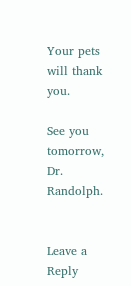Your pets will thank you.

See you tomorrow, Dr. Randolph.


Leave a Reply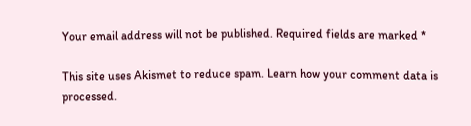Your email address will not be published. Required fields are marked *

This site uses Akismet to reduce spam. Learn how your comment data is processed.